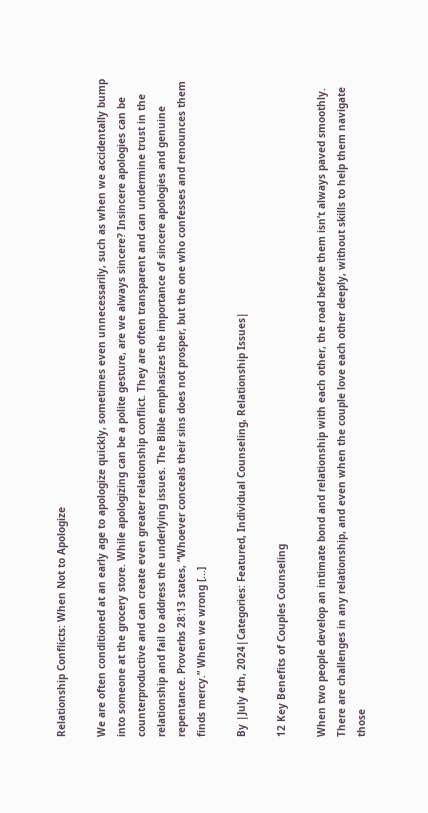Relationship Conflicts: When Not to Apologize

We are often conditioned at an early age to apologize quickly, sometimes even unnecessarily, such as when we accidentally bump into someone at the grocery store. While apologizing can be a polite gesture, are we always sincere? Insincere apologies can be counterproductive and can create even greater relationship conflict. They are often transparent and can undermine trust in the relationship and fail to address the underlying issues. The Bible emphasizes the importance of sincere apologies and genuine repentance. Proverbs 28:13 states, “Whoever conceals their sins does not prosper, but the one who confesses and renounces them finds mercy.” When we wrong [...]

By |July 4th, 2024|Categories: Featured, Individual Counseling, Relationship Issues|

12 Key Benefits of Couples Counseling

When two people develop an intimate bond and relationship with each other, the road before them isn’t always paved smoothly. There are challenges in any relationship, and even when the couple love each other deeply, without skills to help them navigate those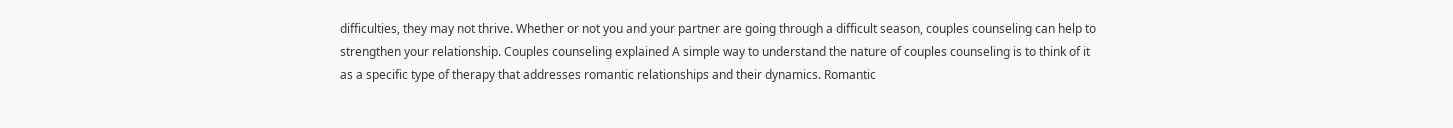difficulties, they may not thrive. Whether or not you and your partner are going through a difficult season, couples counseling can help to strengthen your relationship. Couples counseling explained A simple way to understand the nature of couples counseling is to think of it as a specific type of therapy that addresses romantic relationships and their dynamics. Romantic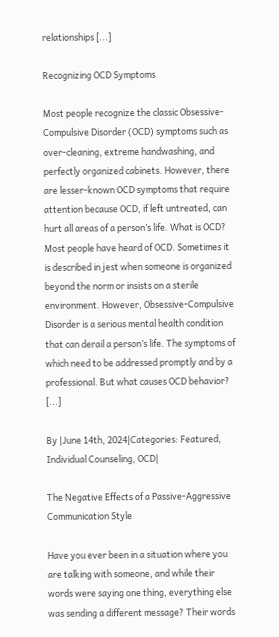relationships [...]

Recognizing OCD Symptoms

Most people recognize the classic Obsessive-Compulsive Disorder (OCD) symptoms such as over-cleaning, extreme handwashing, and perfectly organized cabinets. However, there are lesser-known OCD symptoms that require attention because OCD, if left untreated, can hurt all areas of a person’s life. What is OCD? Most people have heard of OCD. Sometimes it is described in jest when someone is organized beyond the norm or insists on a sterile environment. However, Obsessive-Compulsive Disorder is a serious mental health condition that can derail a person’s life. The symptoms of which need to be addressed promptly and by a professional. But what causes OCD behavior? [...]

By |June 14th, 2024|Categories: Featured, Individual Counseling, OCD|

The Negative Effects of a Passive-Aggressive Communication Style

Have you ever been in a situation where you are talking with someone, and while their words were saying one thing, everything else was sending a different message? Their words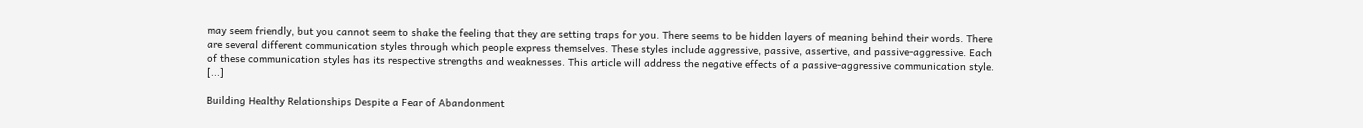may seem friendly, but you cannot seem to shake the feeling that they are setting traps for you. There seems to be hidden layers of meaning behind their words. There are several different communication styles through which people express themselves. These styles include aggressive, passive, assertive, and passive-aggressive. Each of these communication styles has its respective strengths and weaknesses. This article will address the negative effects of a passive-aggressive communication style. [...]

Building Healthy Relationships Despite a Fear of Abandonment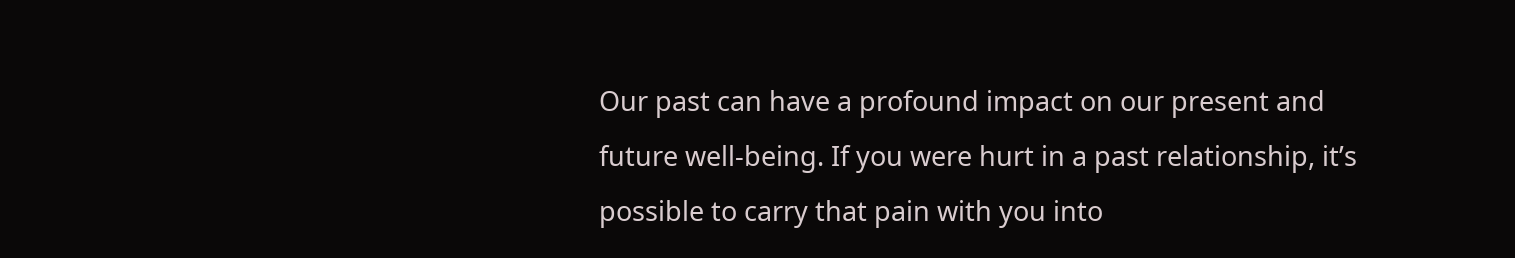Our past can have a profound impact on our present and future well-being. If you were hurt in a past relationship, it’s possible to carry that pain with you into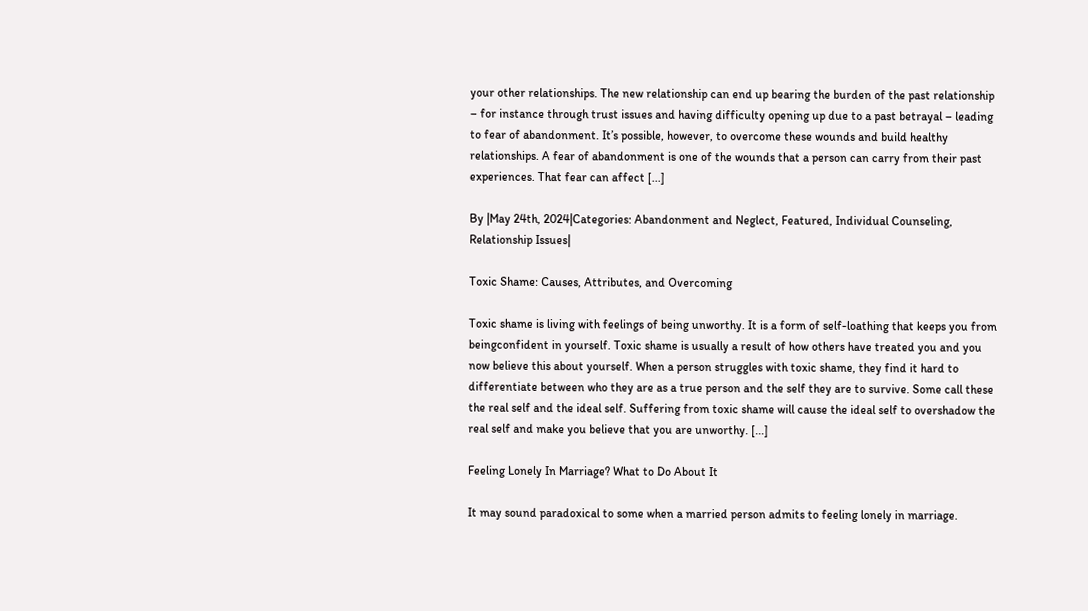your other relationships. The new relationship can end up bearing the burden of the past relationship – for instance through trust issues and having difficulty opening up due to a past betrayal – leading to fear of abandonment. It’s possible, however, to overcome these wounds and build healthy relationships. A fear of abandonment is one of the wounds that a person can carry from their past experiences. That fear can affect [...]

By |May 24th, 2024|Categories: Abandonment and Neglect, Featured, Individual Counseling, Relationship Issues|

Toxic Shame: Causes, Attributes, and Overcoming

Toxic shame is living with feelings of being unworthy. It is a form of self-loathing that keeps you from beingconfident in yourself. Toxic shame is usually a result of how others have treated you and you now believe this about yourself. When a person struggles with toxic shame, they find it hard to differentiate between who they are as a true person and the self they are to survive. Some call these the real self and the ideal self. Suffering from toxic shame will cause the ideal self to overshadow the real self and make you believe that you are unworthy. [...]

Feeling Lonely In Marriage? What to Do About It

It may sound paradoxical to some when a married person admits to feeling lonely in marriage.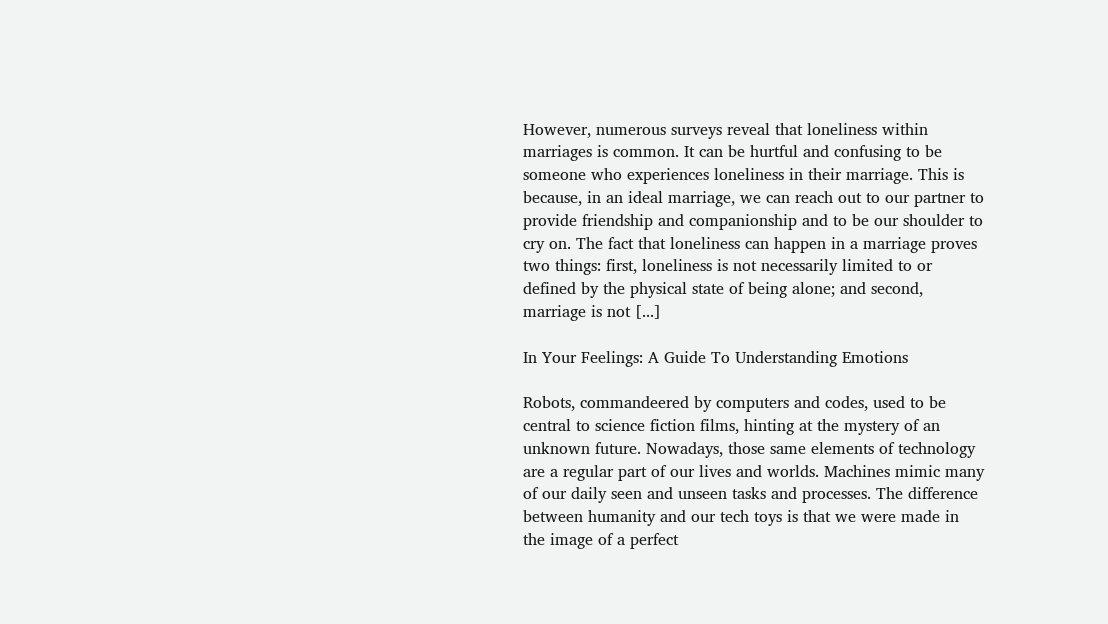However, numerous surveys reveal that loneliness within marriages is common. It can be hurtful and confusing to be someone who experiences loneliness in their marriage. This is because, in an ideal marriage, we can reach out to our partner to provide friendship and companionship and to be our shoulder to cry on. The fact that loneliness can happen in a marriage proves two things: first, loneliness is not necessarily limited to or defined by the physical state of being alone; and second, marriage is not [...]

In Your Feelings: A Guide To Understanding Emotions

Robots, commandeered by computers and codes, used to be central to science fiction films, hinting at the mystery of an unknown future. Nowadays, those same elements of technology are a regular part of our lives and worlds. Machines mimic many of our daily seen and unseen tasks and processes. The difference between humanity and our tech toys is that we were made in the image of a perfect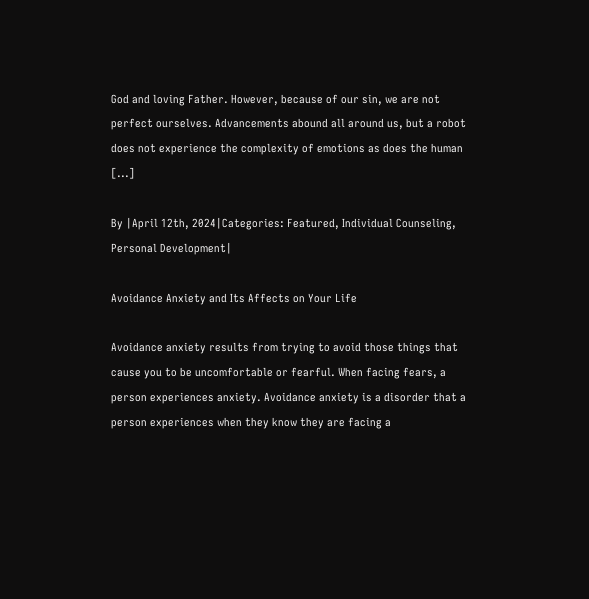God and loving Father. However, because of our sin, we are not perfect ourselves. Advancements abound all around us, but a robot does not experience the complexity of emotions as does the human [...]

By |April 12th, 2024|Categories: Featured, Individual Counseling, Personal Development|

Avoidance Anxiety and Its Affects on Your Life

Avoidance anxiety results from trying to avoid those things that cause you to be uncomfortable or fearful. When facing fears, a person experiences anxiety. Avoidance anxiety is a disorder that a person experiences when they know they are facing a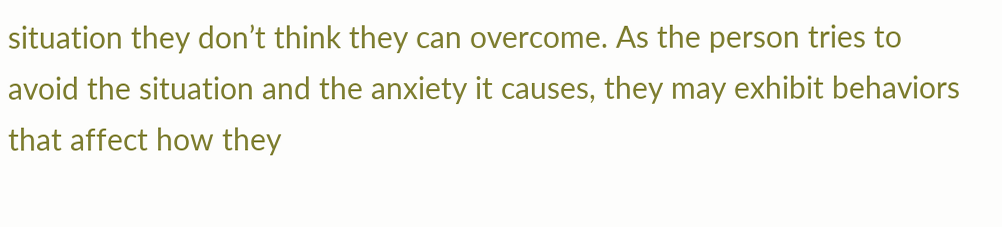situation they don’t think they can overcome. As the person tries to avoid the situation and the anxiety it causes, they may exhibit behaviors that affect how they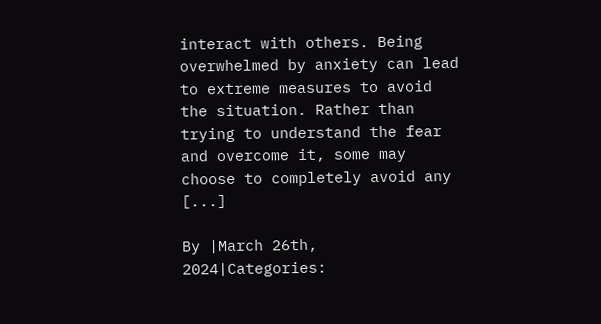interact with others. Being overwhelmed by anxiety can lead to extreme measures to avoid the situation. Rather than trying to understand the fear and overcome it, some may choose to completely avoid any [...]

By |March 26th, 2024|Categories: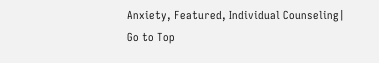Anxiety, Featured, Individual Counseling|
Go to Top